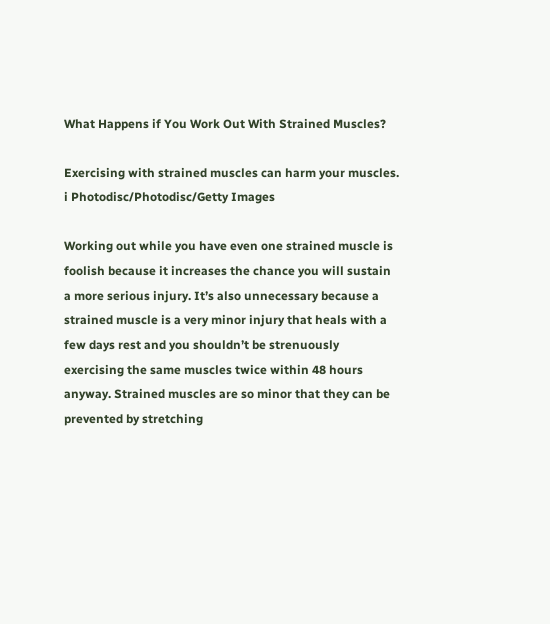What Happens if You Work Out With Strained Muscles?

Exercising with strained muscles can harm your muscles.
i Photodisc/Photodisc/Getty Images

Working out while you have even one strained muscle is foolish because it increases the chance you will sustain a more serious injury. It’s also unnecessary because a strained muscle is a very minor injury that heals with a few days rest and you shouldn’t be strenuously exercising the same muscles twice within 48 hours anyway. Strained muscles are so minor that they can be prevented by stretching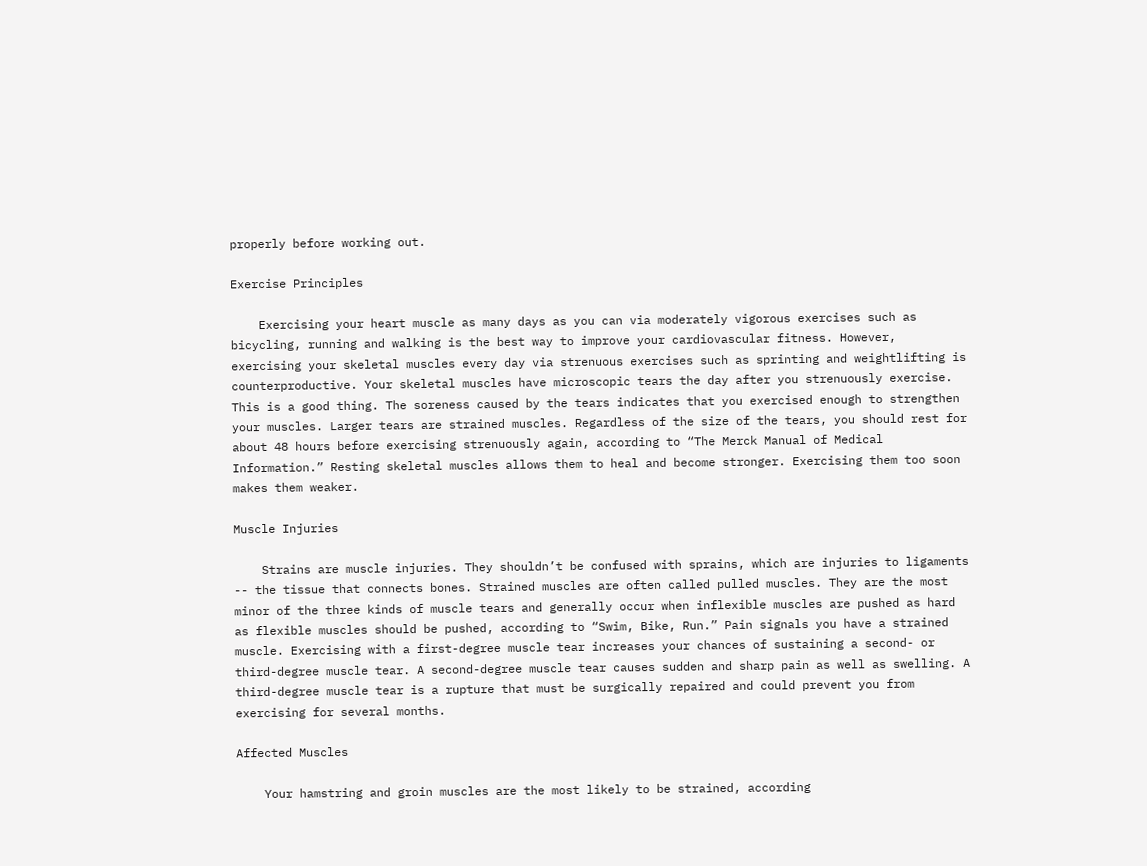properly before working out.

Exercise Principles

    Exercising your heart muscle as many days as you can via moderately vigorous exercises such as bicycling, running and walking is the best way to improve your cardiovascular fitness. However, exercising your skeletal muscles every day via strenuous exercises such as sprinting and weightlifting is counterproductive. Your skeletal muscles have microscopic tears the day after you strenuously exercise. This is a good thing. The soreness caused by the tears indicates that you exercised enough to strengthen your muscles. Larger tears are strained muscles. Regardless of the size of the tears, you should rest for about 48 hours before exercising strenuously again, according to “The Merck Manual of Medical Information.” Resting skeletal muscles allows them to heal and become stronger. Exercising them too soon makes them weaker.

Muscle Injuries

    Strains are muscle injuries. They shouldn’t be confused with sprains, which are injuries to ligaments -- the tissue that connects bones. Strained muscles are often called pulled muscles. They are the most minor of the three kinds of muscle tears and generally occur when inflexible muscles are pushed as hard as flexible muscles should be pushed, according to “Swim, Bike, Run.” Pain signals you have a strained muscle. Exercising with a first-degree muscle tear increases your chances of sustaining a second- or third-degree muscle tear. A second-degree muscle tear causes sudden and sharp pain as well as swelling. A third-degree muscle tear is a rupture that must be surgically repaired and could prevent you from exercising for several months.

Affected Muscles

    Your hamstring and groin muscles are the most likely to be strained, according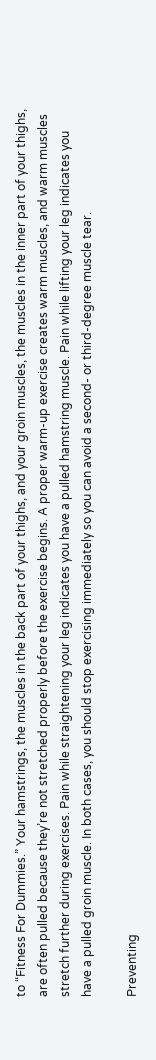to “Fitness For Dummies.” Your hamstrings, the muscles in the back part of your thighs, and your groin muscles, the muscles in the inner part of your thighs, are often pulled because they’re not stretched properly before the exercise begins. A proper warm-up exercise creates warm muscles, and warm muscles stretch further during exercises. Pain while straightening your leg indicates you have a pulled hamstring muscle. Pain while lifting your leg indicates you have a pulled groin muscle. In both cases, you should stop exercising immediately so you can avoid a second- or third-degree muscle tear.

Preventing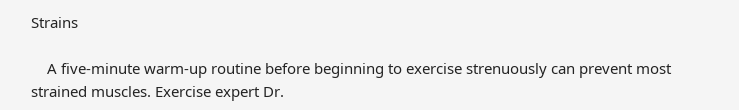Strains

    A five-minute warm-up routine before beginning to exercise strenuously can prevent most strained muscles. Exercise expert Dr.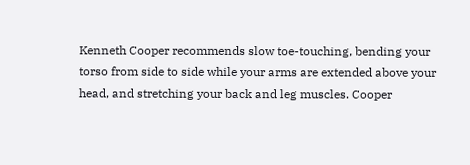Kenneth Cooper recommends slow toe-touching, bending your torso from side to side while your arms are extended above your head, and stretching your back and leg muscles. Cooper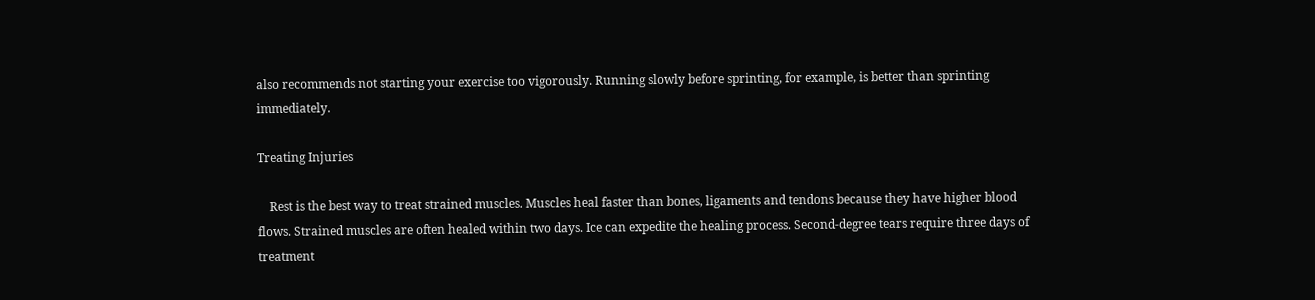also recommends not starting your exercise too vigorously. Running slowly before sprinting, for example, is better than sprinting immediately.

Treating Injuries

    Rest is the best way to treat strained muscles. Muscles heal faster than bones, ligaments and tendons because they have higher blood flows. Strained muscles are often healed within two days. Ice can expedite the healing process. Second-degree tears require three days of treatment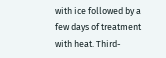with ice followed by a few days of treatment with heat. Third-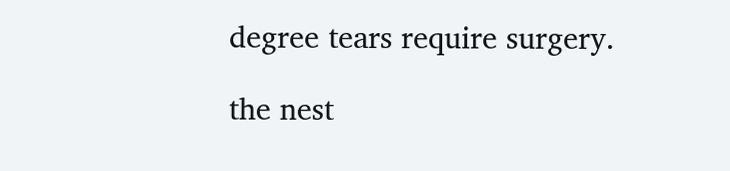degree tears require surgery.

the nest